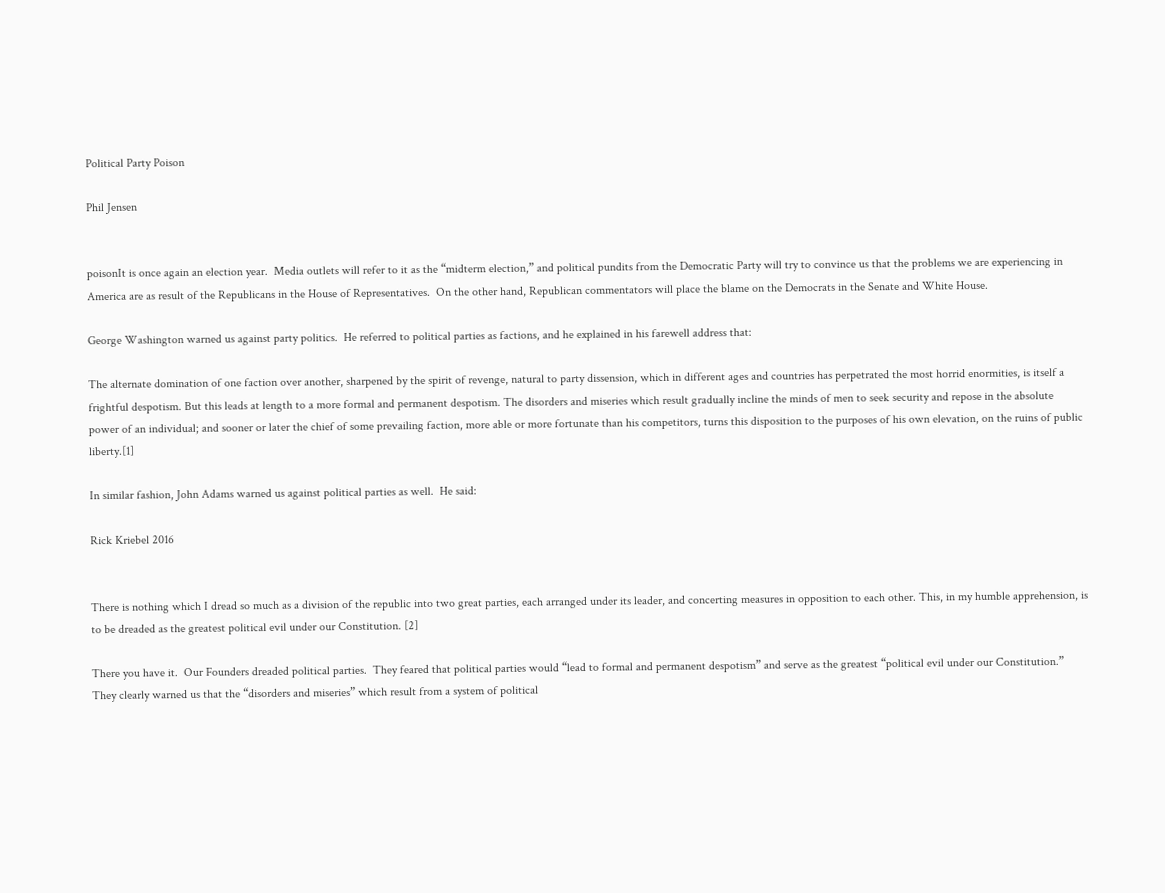Political Party Poison

Phil Jensen


poisonIt is once again an election year.  Media outlets will refer to it as the “midterm election,” and political pundits from the Democratic Party will try to convince us that the problems we are experiencing in America are as result of the Republicans in the House of Representatives.  On the other hand, Republican commentators will place the blame on the Democrats in the Senate and White House.

George Washington warned us against party politics.  He referred to political parties as factions, and he explained in his farewell address that:

The alternate domination of one faction over another, sharpened by the spirit of revenge, natural to party dissension, which in different ages and countries has perpetrated the most horrid enormities, is itself a frightful despotism. But this leads at length to a more formal and permanent despotism. The disorders and miseries which result gradually incline the minds of men to seek security and repose in the absolute power of an individual; and sooner or later the chief of some prevailing faction, more able or more fortunate than his competitors, turns this disposition to the purposes of his own elevation, on the ruins of public liberty.[1]

In similar fashion, John Adams warned us against political parties as well.  He said:

Rick Kriebel 2016


There is nothing which I dread so much as a division of the republic into two great parties, each arranged under its leader, and concerting measures in opposition to each other. This, in my humble apprehension, is to be dreaded as the greatest political evil under our Constitution. [2]

There you have it.  Our Founders dreaded political parties.  They feared that political parties would “lead to formal and permanent despotism” and serve as the greatest “political evil under our Constitution.”  They clearly warned us that the “disorders and miseries” which result from a system of political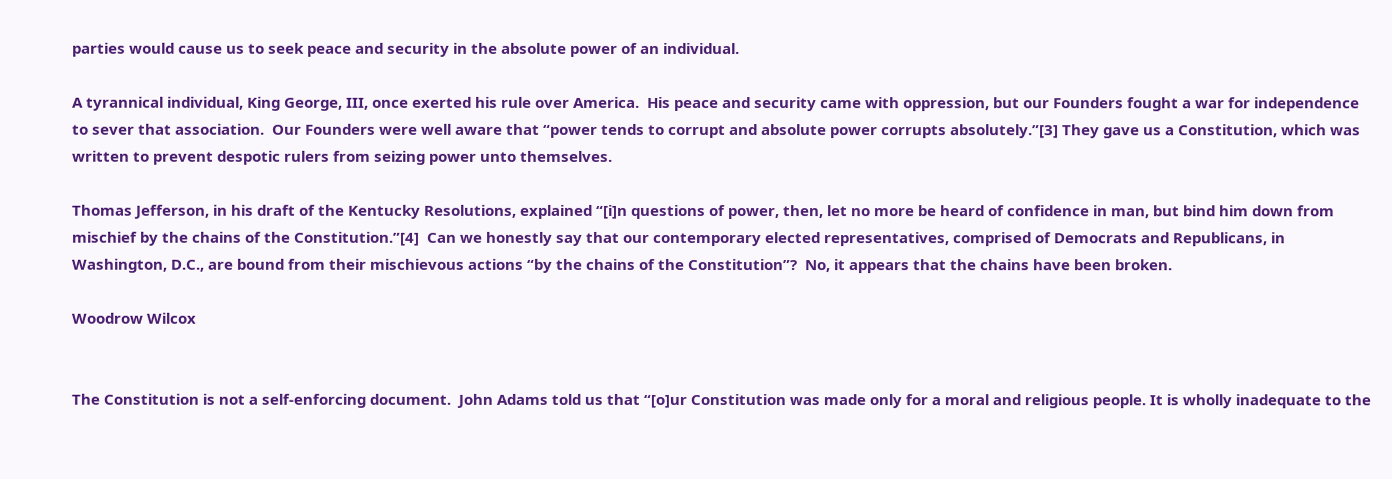parties would cause us to seek peace and security in the absolute power of an individual.

A tyrannical individual, King George, III, once exerted his rule over America.  His peace and security came with oppression, but our Founders fought a war for independence to sever that association.  Our Founders were well aware that “power tends to corrupt and absolute power corrupts absolutely.”[3] They gave us a Constitution, which was written to prevent despotic rulers from seizing power unto themselves.

Thomas Jefferson, in his draft of the Kentucky Resolutions, explained “[i]n questions of power, then, let no more be heard of confidence in man, but bind him down from mischief by the chains of the Constitution.”[4]  Can we honestly say that our contemporary elected representatives, comprised of Democrats and Republicans, in Washington, D.C., are bound from their mischievous actions “by the chains of the Constitution”?  No, it appears that the chains have been broken.

Woodrow Wilcox


The Constitution is not a self-enforcing document.  John Adams told us that “[o]ur Constitution was made only for a moral and religious people. It is wholly inadequate to the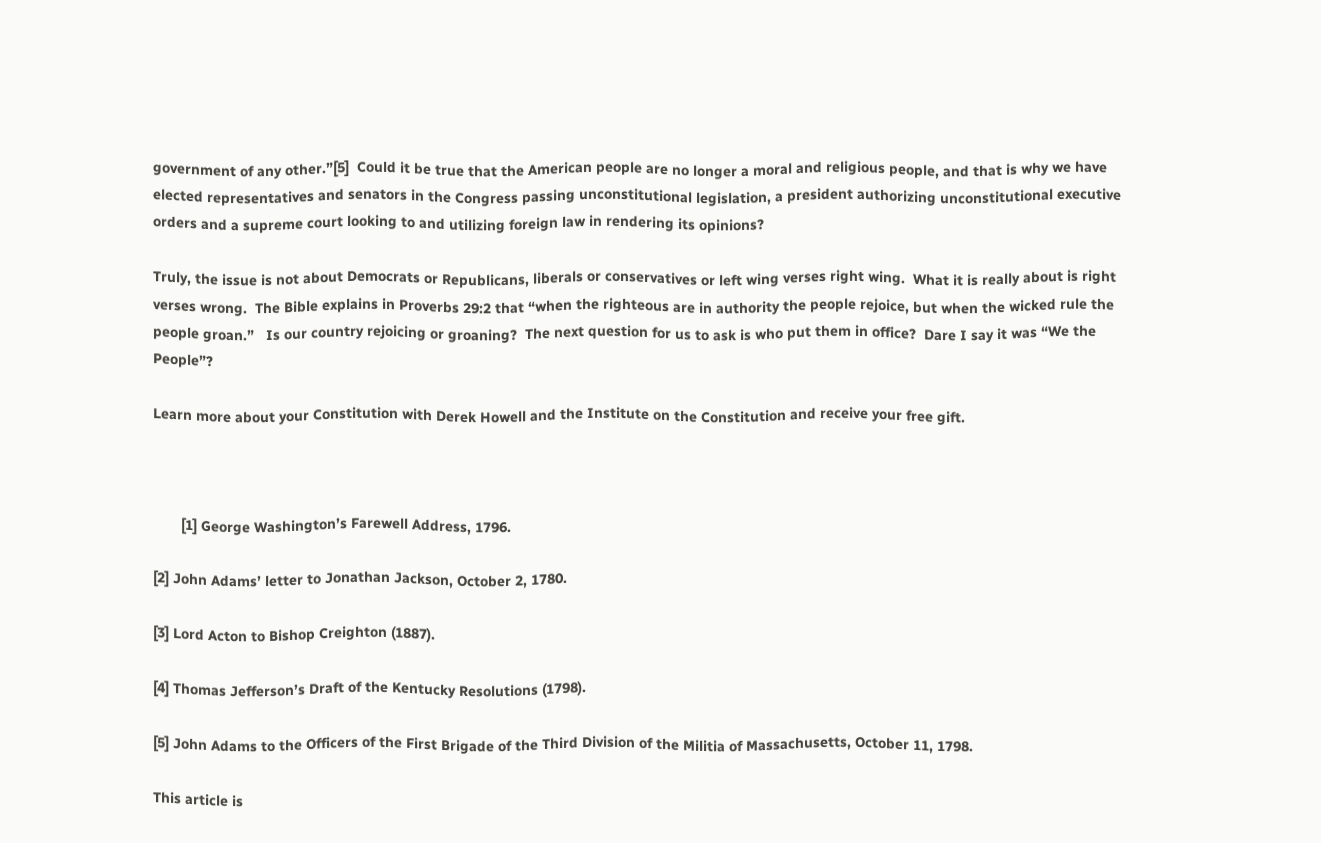government of any other.”[5]  Could it be true that the American people are no longer a moral and religious people, and that is why we have elected representatives and senators in the Congress passing unconstitutional legislation, a president authorizing unconstitutional executive orders and a supreme court looking to and utilizing foreign law in rendering its opinions?

Truly, the issue is not about Democrats or Republicans, liberals or conservatives or left wing verses right wing.  What it is really about is right verses wrong.  The Bible explains in Proverbs 29:2 that “when the righteous are in authority the people rejoice, but when the wicked rule the people groan.”   Is our country rejoicing or groaning?  The next question for us to ask is who put them in office?  Dare I say it was “We the People”?

Learn more about your Constitution with Derek Howell and the Institute on the Constitution and receive your free gift.



       [1] George Washington’s Farewell Address, 1796.

[2] John Adams’ letter to Jonathan Jackson, October 2, 1780.

[3] Lord Acton to Bishop Creighton (1887).

[4] Thomas Jefferson’s Draft of the Kentucky Resolutions (1798).

[5] John Adams to the Officers of the First Brigade of the Third Division of the Militia of Massachusetts, October 11, 1798.

This article is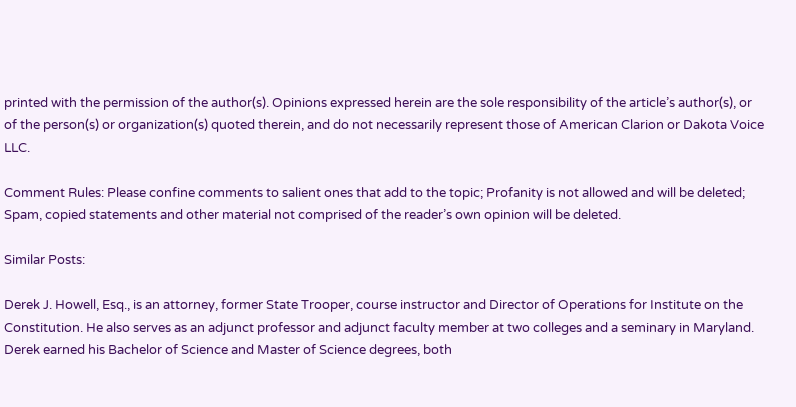printed with the permission of the author(s). Opinions expressed herein are the sole responsibility of the article’s author(s), or of the person(s) or organization(s) quoted therein, and do not necessarily represent those of American Clarion or Dakota Voice LLC.

Comment Rules: Please confine comments to salient ones that add to the topic; Profanity is not allowed and will be deleted; Spam, copied statements and other material not comprised of the reader’s own opinion will be deleted.

Similar Posts:

Derek J. Howell, Esq., is an attorney, former State Trooper, course instructor and Director of Operations for Institute on the Constitution. He also serves as an adjunct professor and adjunct faculty member at two colleges and a seminary in Maryland. Derek earned his Bachelor of Science and Master of Science degrees, both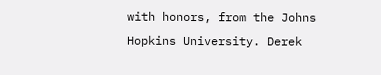with honors, from the Johns Hopkins University. Derek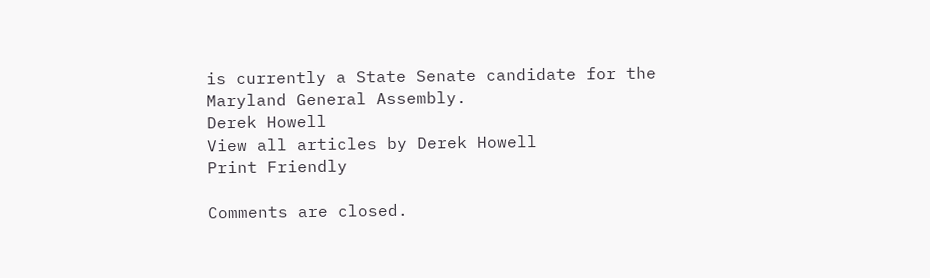is currently a State Senate candidate for the Maryland General Assembly.
Derek Howell
View all articles by Derek Howell
Print Friendly

Comments are closed.